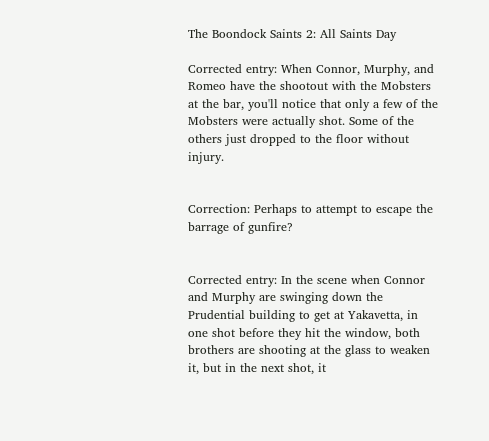The Boondock Saints 2: All Saints Day

Corrected entry: When Connor, Murphy, and Romeo have the shootout with the Mobsters at the bar, you'll notice that only a few of the Mobsters were actually shot. Some of the others just dropped to the floor without injury.


Correction: Perhaps to attempt to escape the barrage of gunfire?


Corrected entry: In the scene when Connor and Murphy are swinging down the Prudential building to get at Yakavetta, in one shot before they hit the window, both brothers are shooting at the glass to weaken it, but in the next shot, it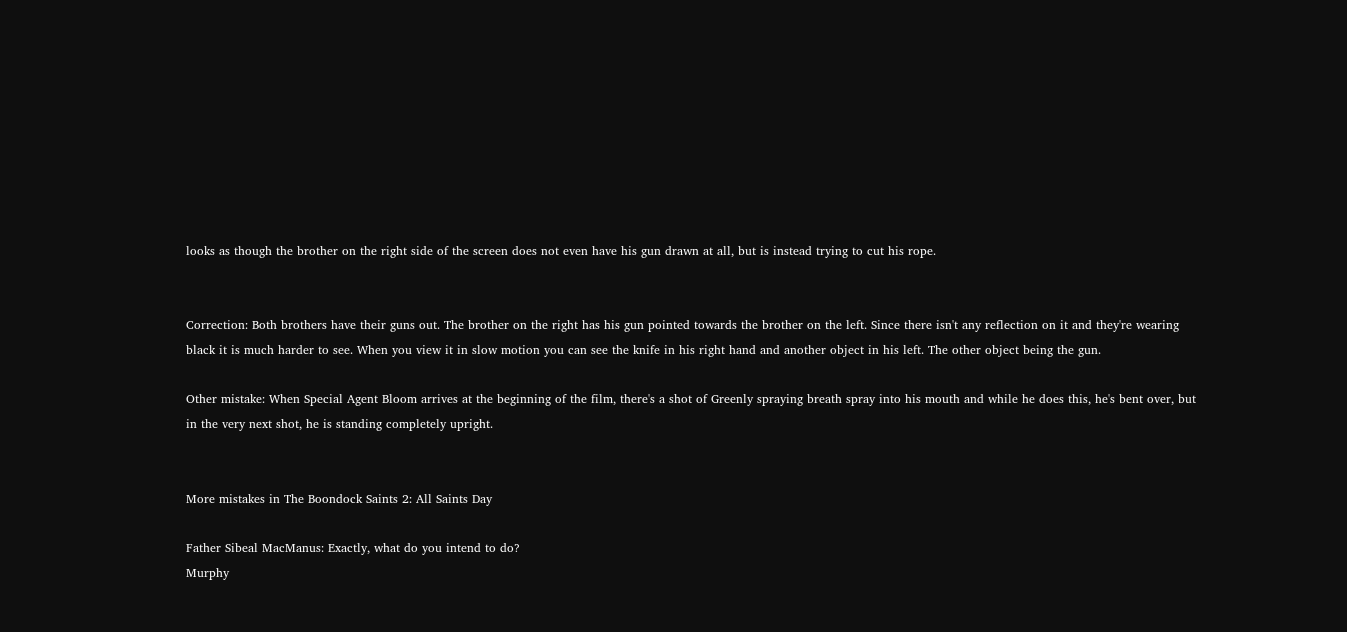looks as though the brother on the right side of the screen does not even have his gun drawn at all, but is instead trying to cut his rope.


Correction: Both brothers have their guns out. The brother on the right has his gun pointed towards the brother on the left. Since there isn't any reflection on it and they're wearing black it is much harder to see. When you view it in slow motion you can see the knife in his right hand and another object in his left. The other object being the gun.

Other mistake: When Special Agent Bloom arrives at the beginning of the film, there's a shot of Greenly spraying breath spray into his mouth and while he does this, he's bent over, but in the very next shot, he is standing completely upright.


More mistakes in The Boondock Saints 2: All Saints Day

Father Sibeal MacManus: Exactly, what do you intend to do?
Murphy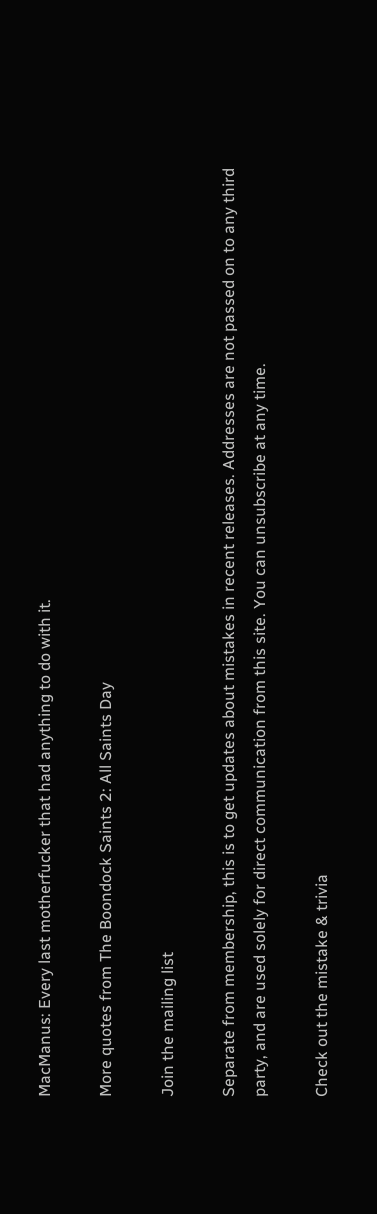MacManus: Every last motherfucker that had anything to do with it.

More quotes from The Boondock Saints 2: All Saints Day

Join the mailing list

Separate from membership, this is to get updates about mistakes in recent releases. Addresses are not passed on to any third party, and are used solely for direct communication from this site. You can unsubscribe at any time.

Check out the mistake & trivia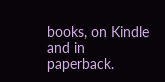books, on Kindle and in paperback.